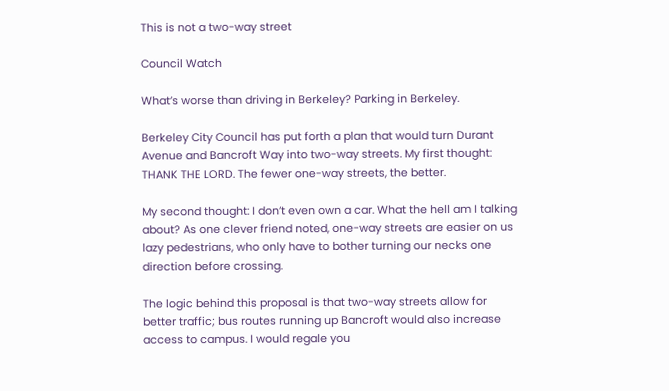This is not a two-way street

Council Watch

What’s worse than driving in Berkeley? Parking in Berkeley.

Berkeley City Council has put forth a plan that would turn Durant Avenue and Bancroft Way into two-way streets. My first thought: THANK THE LORD. The fewer one-way streets, the better.

My second thought: I don’t even own a car. What the hell am I talking about? As one clever friend noted, one-way streets are easier on us lazy pedestrians, who only have to bother turning our necks one direction before crossing.

The logic behind this proposal is that two-way streets allow for better traffic; bus routes running up Bancroft would also increase access to campus. I would regale you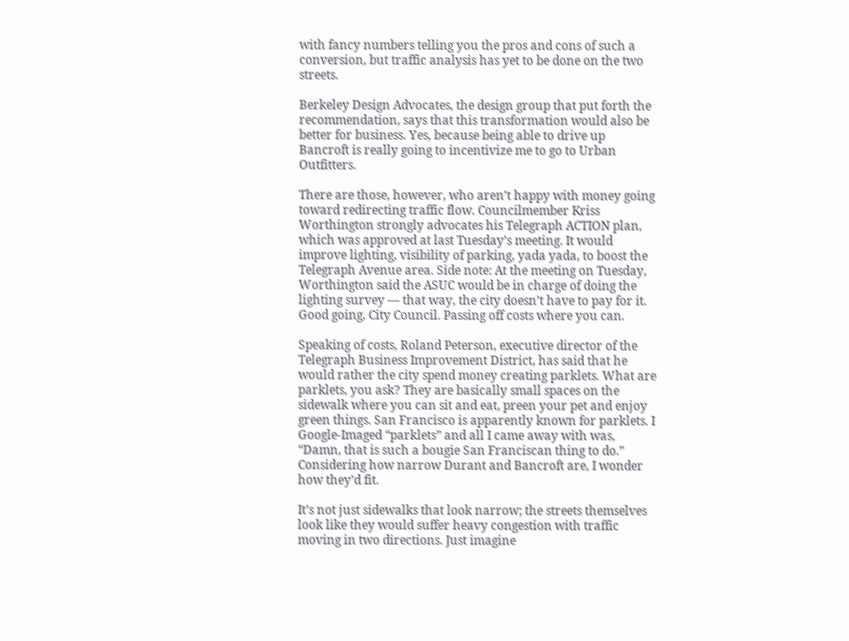with fancy numbers telling you the pros and cons of such a conversion, but traffic analysis has yet to be done on the two streets.

Berkeley Design Advocates, the design group that put forth the recommendation, says that this transformation would also be better for business. Yes, because being able to drive up Bancroft is really going to incentivize me to go to Urban Outfitters.

There are those, however, who aren’t happy with money going toward redirecting traffic flow. Councilmember Kriss Worthington strongly advocates his Telegraph ACTION plan, which was approved at last Tuesday’s meeting. It would improve lighting, visibility of parking, yada yada, to boost the Telegraph Avenue area. Side note: At the meeting on Tuesday, Worthington said the ASUC would be in charge of doing the lighting survey — that way, the city doesn’t have to pay for it. Good going, City Council. Passing off costs where you can.

Speaking of costs, Roland Peterson, executive director of the Telegraph Business Improvement District, has said that he would rather the city spend money creating parklets. What are parklets, you ask? They are basically small spaces on the sidewalk where you can sit and eat, preen your pet and enjoy green things. San Francisco is apparently known for parklets. I Google-Imaged “parklets” and all I came away with was, “Damn, that is such a bougie San Franciscan thing to do.” Considering how narrow Durant and Bancroft are, I wonder how they’d fit.

It’s not just sidewalks that look narrow; the streets themselves look like they would suffer heavy congestion with traffic moving in two directions. Just imagine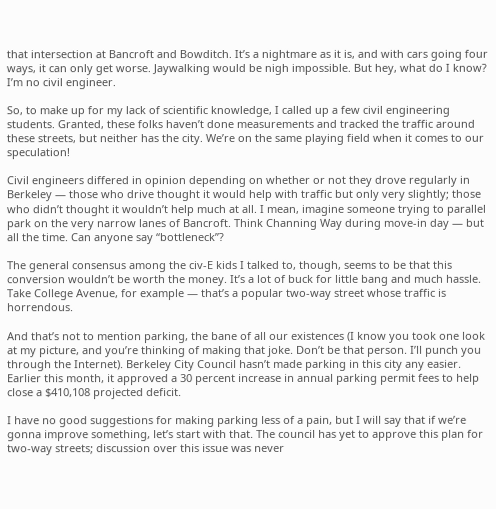that intersection at Bancroft and Bowditch. It’s a nightmare as it is, and with cars going four ways, it can only get worse. Jaywalking would be nigh impossible. But hey, what do I know? I’m no civil engineer.

So, to make up for my lack of scientific knowledge, I called up a few civil engineering students. Granted, these folks haven’t done measurements and tracked the traffic around these streets, but neither has the city. We’re on the same playing field when it comes to our speculation!

Civil engineers differed in opinion depending on whether or not they drove regularly in Berkeley — those who drive thought it would help with traffic but only very slightly; those who didn’t thought it wouldn’t help much at all. I mean, imagine someone trying to parallel park on the very narrow lanes of Bancroft. Think Channing Way during move-in day — but all the time. Can anyone say “bottleneck”?

The general consensus among the civ-E kids I talked to, though, seems to be that this conversion wouldn’t be worth the money. It’s a lot of buck for little bang and much hassle. Take College Avenue, for example — that’s a popular two-way street whose traffic is horrendous.

And that’s not to mention parking, the bane of all our existences (I know you took one look at my picture, and you’re thinking of making that joke. Don’t be that person. I’ll punch you through the Internet). Berkeley City Council hasn’t made parking in this city any easier. Earlier this month, it approved a 30 percent increase in annual parking permit fees to help close a $410,108 projected deficit.

I have no good suggestions for making parking less of a pain, but I will say that if we’re gonna improve something, let’s start with that. The council has yet to approve this plan for two-way streets; discussion over this issue was never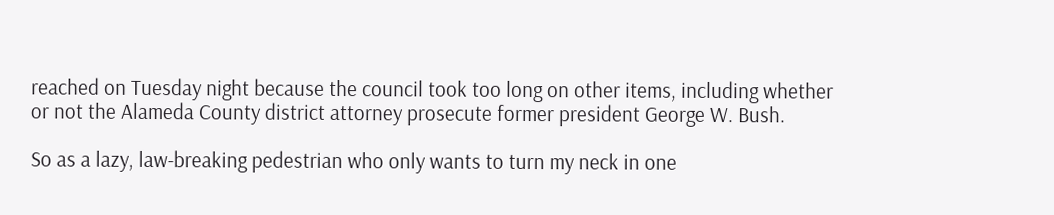reached on Tuesday night because the council took too long on other items, including whether or not the Alameda County district attorney prosecute former president George W. Bush.

So as a lazy, law-breaking pedestrian who only wants to turn my neck in one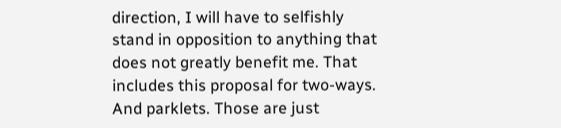direction, I will have to selfishly stand in opposition to anything that does not greatly benefit me. That includes this proposal for two-ways. And parklets. Those are just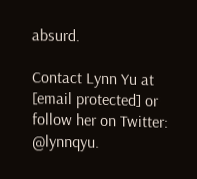absurd.

Contact Lynn Yu at [email protected] or follow her on Twitter: @lynnqyu.